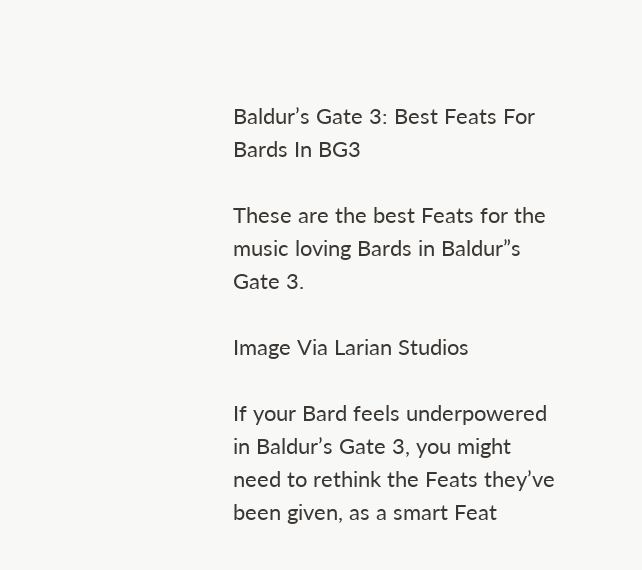Baldur’s Gate 3: Best Feats For Bards In BG3

These are the best Feats for the music loving Bards in Baldur”s Gate 3.

Image Via Larian Studios

If your Bard feels underpowered in Baldur’s Gate 3, you might need to rethink the Feats they’ve been given, as a smart Feat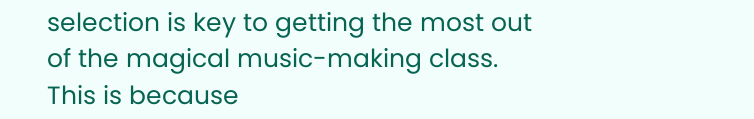selection is key to getting the most out of the magical music-making class. This is because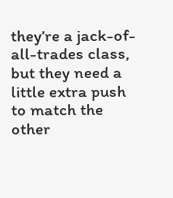they’re a jack-of-all-trades class, but they need a little extra push to match the other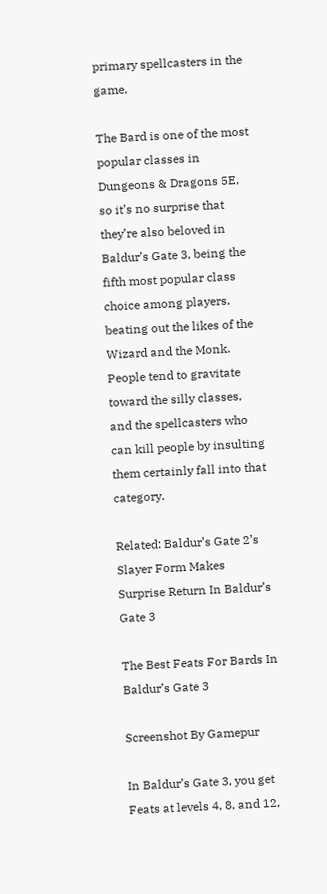primary spellcasters in the game.

The Bard is one of the most popular classes in Dungeons & Dragons 5E, so it’s no surprise that they’re also beloved in Baldur’s Gate 3, being the fifth most popular class choice among players, beating out the likes of the Wizard and the Monk. People tend to gravitate toward the silly classes, and the spellcasters who can kill people by insulting them certainly fall into that category.

Related: Baldur’s Gate 2’s Slayer Form Makes Surprise Return In Baldur’s Gate 3

The Best Feats For Bards In Baldur’s Gate 3

Screenshot By Gamepur

In Baldur’s Gate 3, you get Feats at levels 4, 8, and 12,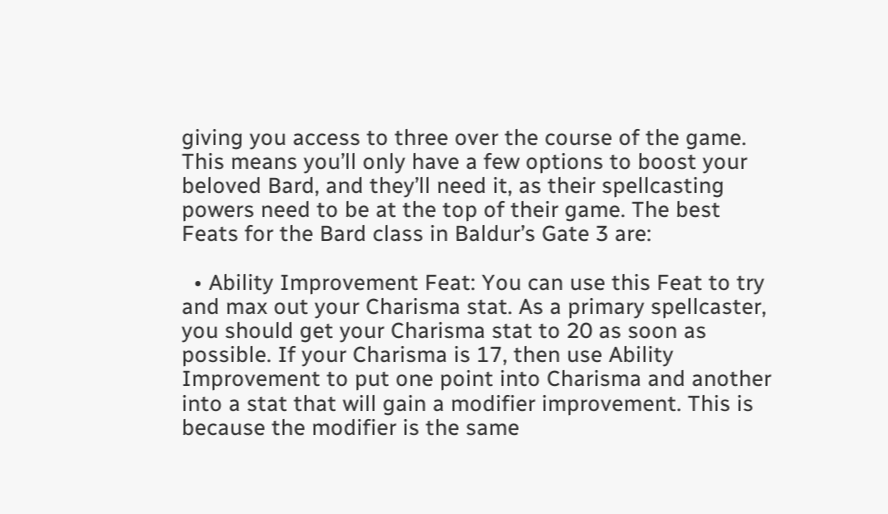giving you access to three over the course of the game. This means you’ll only have a few options to boost your beloved Bard, and they’ll need it, as their spellcasting powers need to be at the top of their game. The best Feats for the Bard class in Baldur’s Gate 3 are:

  • Ability Improvement Feat: You can use this Feat to try and max out your Charisma stat. As a primary spellcaster, you should get your Charisma stat to 20 as soon as possible. If your Charisma is 17, then use Ability Improvement to put one point into Charisma and another into a stat that will gain a modifier improvement. This is because the modifier is the same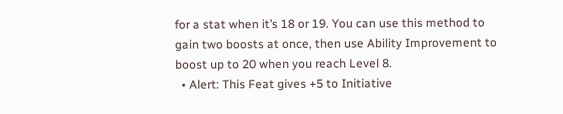for a stat when it’s 18 or 19. You can use this method to gain two boosts at once, then use Ability Improvement to boost up to 20 when you reach Level 8.
  • Alert: This Feat gives +5 to Initiative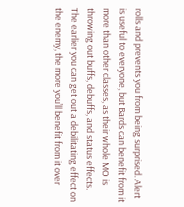rolls and prevents you from being surprised. Alert is useful to everyone, but Bards can benefit from it more than other classes, as their whole MO is throwing out buffs, debuffs, and status effects. The earlier you can get out a debilitating effect on the enemy, the more you’ll benefit from it over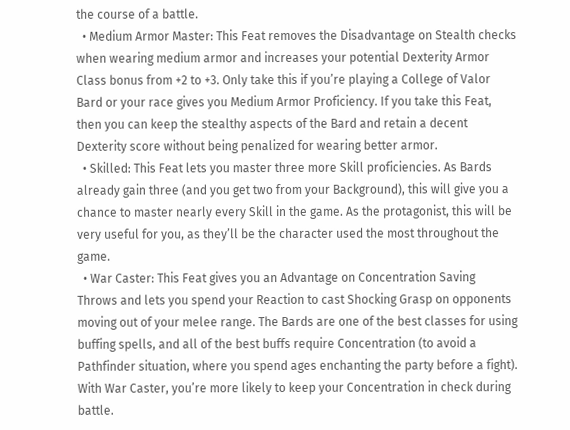the course of a battle.
  • Medium Armor Master: This Feat removes the Disadvantage on Stealth checks when wearing medium armor and increases your potential Dexterity Armor Class bonus from +2 to +3. Only take this if you’re playing a College of Valor Bard or your race gives you Medium Armor Proficiency. If you take this Feat, then you can keep the stealthy aspects of the Bard and retain a decent Dexterity score without being penalized for wearing better armor.
  • Skilled: This Feat lets you master three more Skill proficiencies. As Bards already gain three (and you get two from your Background), this will give you a chance to master nearly every Skill in the game. As the protagonist, this will be very useful for you, as they’ll be the character used the most throughout the game.
  • War Caster: This Feat gives you an Advantage on Concentration Saving Throws and lets you spend your Reaction to cast Shocking Grasp on opponents moving out of your melee range. The Bards are one of the best classes for using buffing spells, and all of the best buffs require Concentration (to avoid a Pathfinder situation, where you spend ages enchanting the party before a fight). With War Caster, you’re more likely to keep your Concentration in check during battle.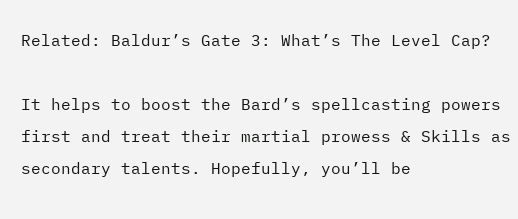Related: Baldur’s Gate 3: What’s The Level Cap?

It helps to boost the Bard’s spellcasting powers first and treat their martial prowess & Skills as secondary talents. Hopefully, you’ll be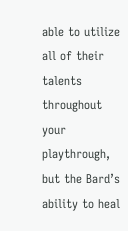able to utilize all of their talents throughout your playthrough, but the Bard’s ability to heal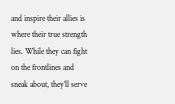and inspire their allies is where their true strength lies. While they can fight on the frontlines and sneak about, they’ll serve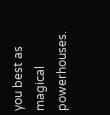you best as magical powerhouses.